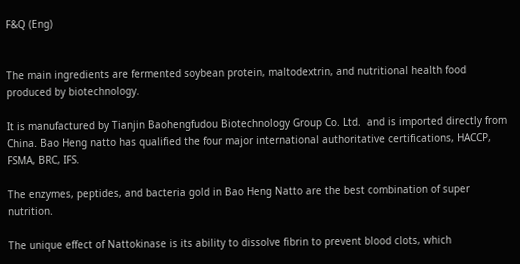F&Q (Eng)


The main ingredients are fermented soybean protein, maltodextrin, and nutritional health food produced by biotechnology.

It is manufactured by Tianjin Baohengfudou Biotechnology Group Co. Ltd.  and is imported directly from China. Bao Heng natto has qualified the four major international authoritative certifications, HACCP, FSMA, BRC, IFS.

The enzymes, peptides, and bacteria gold in Bao Heng Natto are the best combination of super nutrition.

The unique effect of Nattokinase is its ability to dissolve fibrin to prevent blood clots, which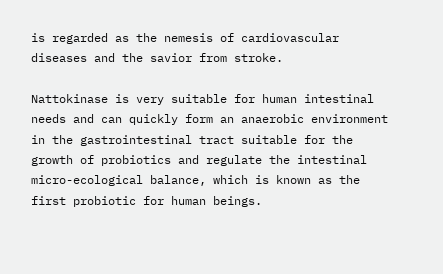is regarded as the nemesis of cardiovascular diseases and the savior from stroke.

Nattokinase is very suitable for human intestinal needs and can quickly form an anaerobic environment in the gastrointestinal tract suitable for the growth of probiotics and regulate the intestinal micro-ecological balance, which is known as the first probiotic for human beings.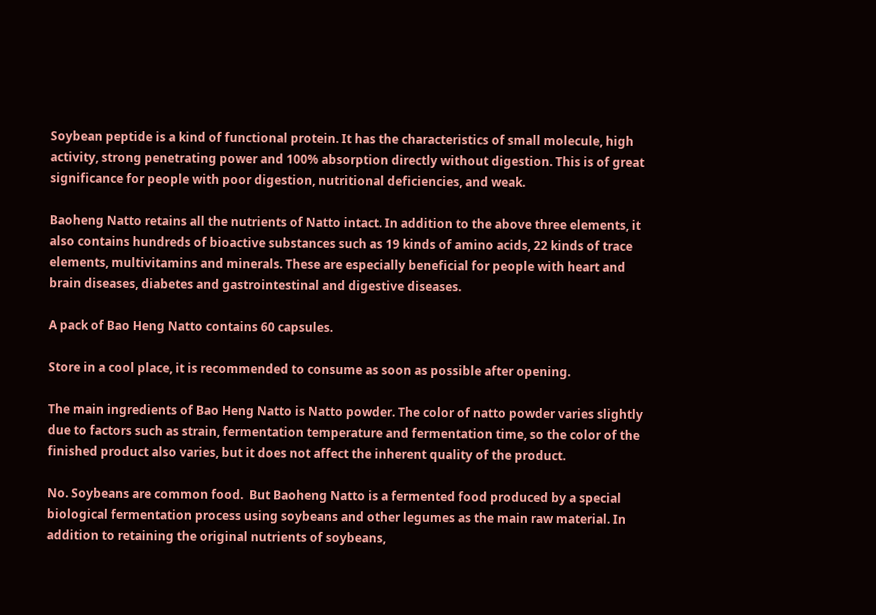Soybean peptide is a kind of functional protein. It has the characteristics of small molecule, high activity, strong penetrating power and 100% absorption directly without digestion. This is of great significance for people with poor digestion, nutritional deficiencies, and weak.

Baoheng Natto retains all the nutrients of Natto intact. In addition to the above three elements, it also contains hundreds of bioactive substances such as 19 kinds of amino acids, 22 kinds of trace elements, multivitamins and minerals. These are especially beneficial for people with heart and brain diseases, diabetes and gastrointestinal and digestive diseases.

A pack of Bao Heng Natto contains 60 capsules.

Store in a cool place, it is recommended to consume as soon as possible after opening.

The main ingredients of Bao Heng Natto is Natto powder. The color of natto powder varies slightly due to factors such as strain, fermentation temperature and fermentation time, so the color of the finished product also varies, but it does not affect the inherent quality of the product.

No. Soybeans are common food.  But Baoheng Natto is a fermented food produced by a special biological fermentation process using soybeans and other legumes as the main raw material. In addition to retaining the original nutrients of soybeans,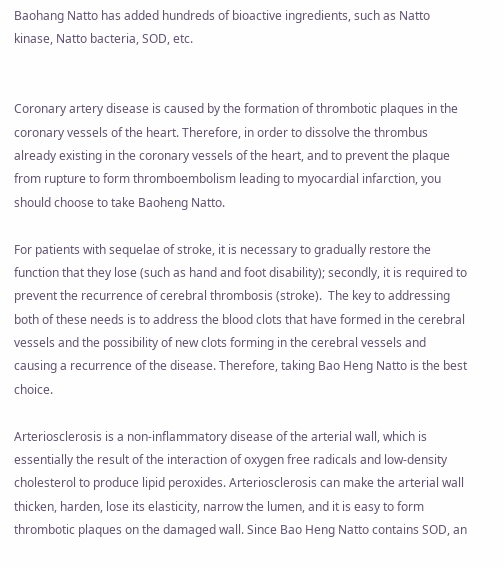Baohang Natto has added hundreds of bioactive ingredients, such as Natto kinase, Natto bacteria, SOD, etc.


Coronary artery disease is caused by the formation of thrombotic plaques in the coronary vessels of the heart. Therefore, in order to dissolve the thrombus already existing in the coronary vessels of the heart, and to prevent the plaque from rupture to form thromboembolism leading to myocardial infarction, you should choose to take Baoheng Natto.

For patients with sequelae of stroke, it is necessary to gradually restore the function that they lose (such as hand and foot disability); secondly, it is required to prevent the recurrence of cerebral thrombosis (stroke).  The key to addressing both of these needs is to address the blood clots that have formed in the cerebral vessels and the possibility of new clots forming in the cerebral vessels and causing a recurrence of the disease. Therefore, taking Bao Heng Natto is the best choice.

Arteriosclerosis is a non-inflammatory disease of the arterial wall, which is essentially the result of the interaction of oxygen free radicals and low-density cholesterol to produce lipid peroxides. Arteriosclerosis can make the arterial wall thicken, harden, lose its elasticity, narrow the lumen, and it is easy to form thrombotic plaques on the damaged wall. Since Bao Heng Natto contains SOD, an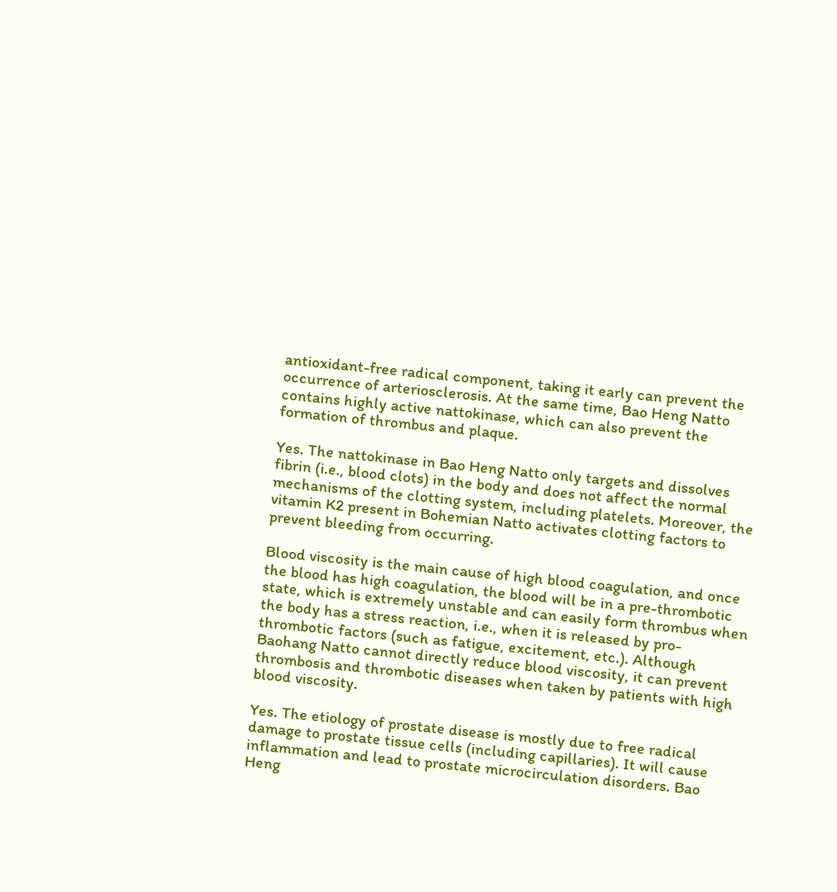antioxidant-free radical component, taking it early can prevent the occurrence of arteriosclerosis. At the same time, Bao Heng Natto contains highly active nattokinase, which can also prevent the formation of thrombus and plaque.

Yes. The nattokinase in Bao Heng Natto only targets and dissolves fibrin (i.e., blood clots) in the body and does not affect the normal mechanisms of the clotting system, including platelets. Moreover, the vitamin K2 present in Bohemian Natto activates clotting factors to prevent bleeding from occurring.

Blood viscosity is the main cause of high blood coagulation, and once the blood has high coagulation, the blood will be in a pre-thrombotic state, which is extremely unstable and can easily form thrombus when the body has a stress reaction, i.e., when it is released by pro-thrombotic factors (such as fatigue, excitement, etc.). Although Baohang Natto cannot directly reduce blood viscosity, it can prevent thrombosis and thrombotic diseases when taken by patients with high blood viscosity.

Yes. The etiology of prostate disease is mostly due to free radical damage to prostate tissue cells (including capillaries). It will cause inflammation and lead to prostate microcirculation disorders. Bao Heng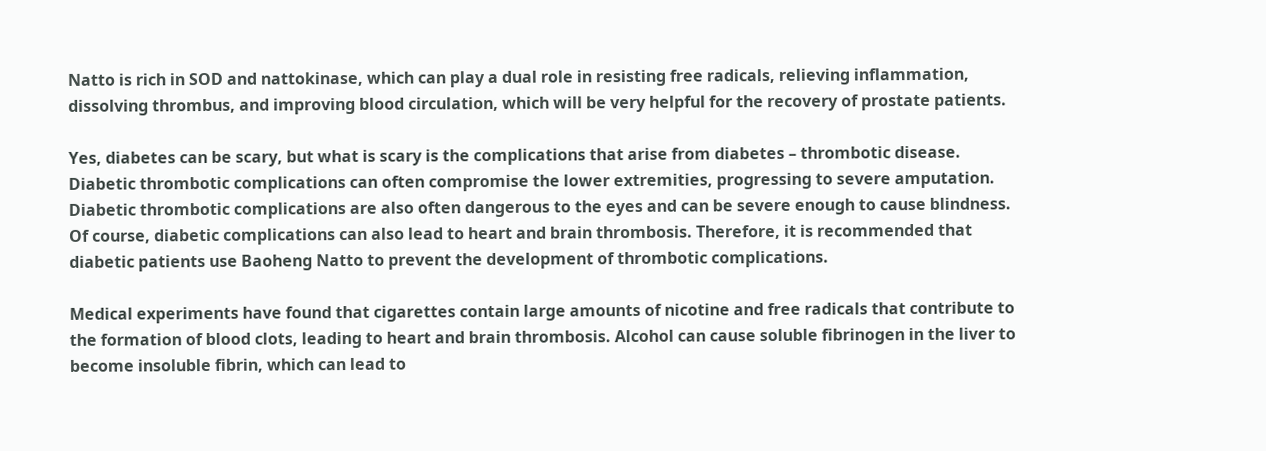Natto is rich in SOD and nattokinase, which can play a dual role in resisting free radicals, relieving inflammation, dissolving thrombus, and improving blood circulation, which will be very helpful for the recovery of prostate patients.

Yes, diabetes can be scary, but what is scary is the complications that arise from diabetes – thrombotic disease. Diabetic thrombotic complications can often compromise the lower extremities, progressing to severe amputation. Diabetic thrombotic complications are also often dangerous to the eyes and can be severe enough to cause blindness. Of course, diabetic complications can also lead to heart and brain thrombosis. Therefore, it is recommended that diabetic patients use Baoheng Natto to prevent the development of thrombotic complications.

Medical experiments have found that cigarettes contain large amounts of nicotine and free radicals that contribute to the formation of blood clots, leading to heart and brain thrombosis. Alcohol can cause soluble fibrinogen in the liver to become insoluble fibrin, which can lead to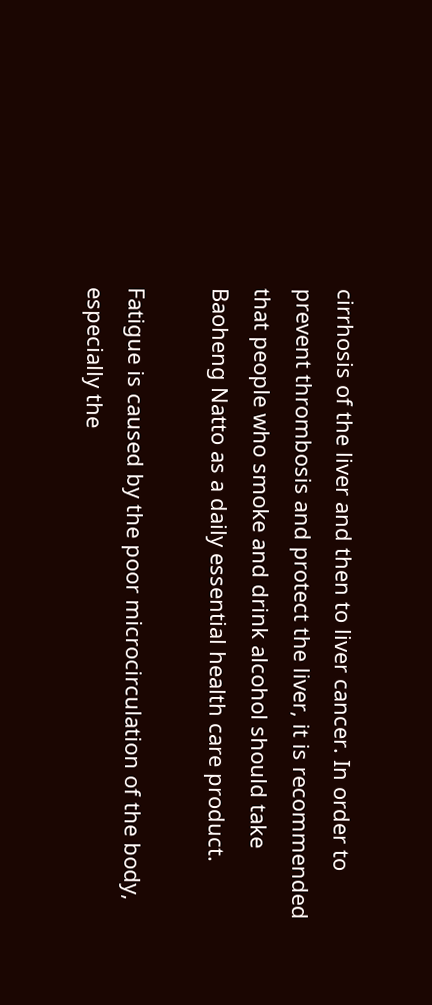cirrhosis of the liver and then to liver cancer. In order to prevent thrombosis and protect the liver, it is recommended that people who smoke and drink alcohol should take Baoheng Natto as a daily essential health care product.

Fatigue is caused by the poor microcirculation of the body, especially the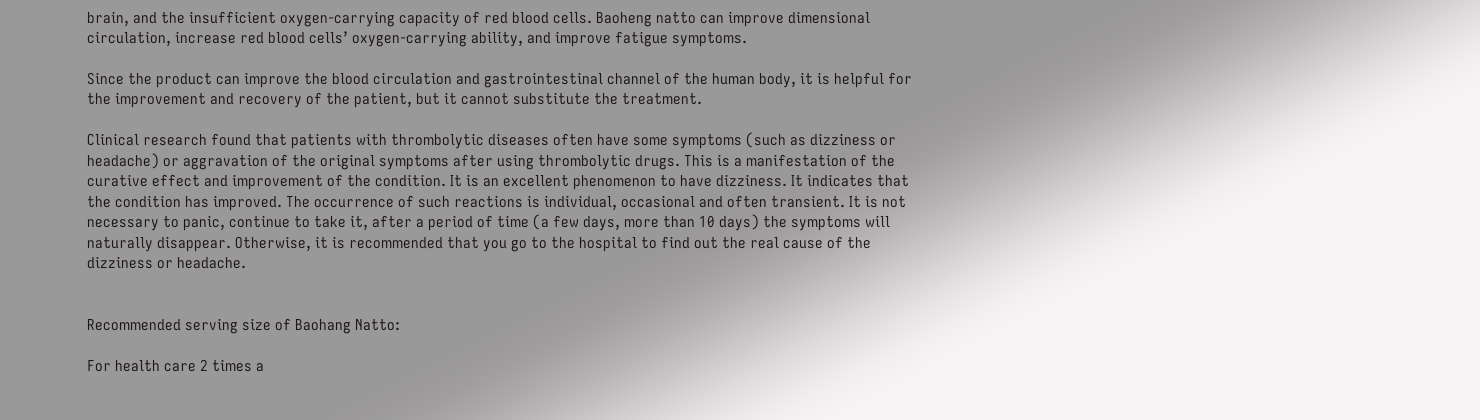brain, and the insufficient oxygen-carrying capacity of red blood cells. Baoheng natto can improve dimensional circulation, increase red blood cells’ oxygen-carrying ability, and improve fatigue symptoms.

Since the product can improve the blood circulation and gastrointestinal channel of the human body, it is helpful for the improvement and recovery of the patient, but it cannot substitute the treatment.

Clinical research found that patients with thrombolytic diseases often have some symptoms (such as dizziness or headache) or aggravation of the original symptoms after using thrombolytic drugs. This is a manifestation of the curative effect and improvement of the condition. It is an excellent phenomenon to have dizziness. It indicates that the condition has improved. The occurrence of such reactions is individual, occasional and often transient. It is not necessary to panic, continue to take it, after a period of time (a few days, more than 10 days) the symptoms will naturally disappear. Otherwise, it is recommended that you go to the hospital to find out the real cause of the dizziness or headache.


Recommended serving size of Baohang Natto:

For health care 2 times a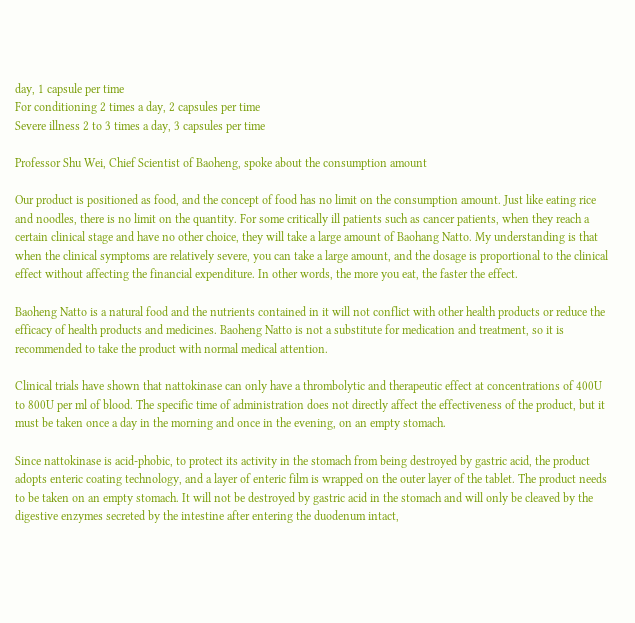day, 1 capsule per time
For conditioning 2 times a day, 2 capsules per time
Severe illness 2 to 3 times a day, 3 capsules per time

Professor Shu Wei, Chief Scientist of Baoheng, spoke about the consumption amount

Our product is positioned as food, and the concept of food has no limit on the consumption amount. Just like eating rice and noodles, there is no limit on the quantity. For some critically ill patients such as cancer patients, when they reach a certain clinical stage and have no other choice, they will take a large amount of Baohang Natto. My understanding is that when the clinical symptoms are relatively severe, you can take a large amount, and the dosage is proportional to the clinical effect without affecting the financial expenditure. In other words, the more you eat, the faster the effect.

Baoheng Natto is a natural food and the nutrients contained in it will not conflict with other health products or reduce the efficacy of health products and medicines. Baoheng Natto is not a substitute for medication and treatment, so it is recommended to take the product with normal medical attention.

Clinical trials have shown that nattokinase can only have a thrombolytic and therapeutic effect at concentrations of 400U to 800U per ml of blood. The specific time of administration does not directly affect the effectiveness of the product, but it must be taken once a day in the morning and once in the evening, on an empty stomach.

Since nattokinase is acid-phobic, to protect its activity in the stomach from being destroyed by gastric acid, the product adopts enteric coating technology, and a layer of enteric film is wrapped on the outer layer of the tablet. The product needs to be taken on an empty stomach. It will not be destroyed by gastric acid in the stomach and will only be cleaved by the digestive enzymes secreted by the intestine after entering the duodenum intact,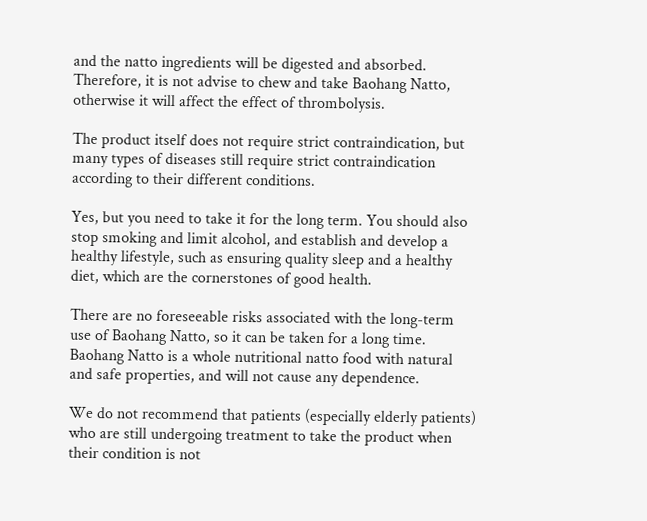and the natto ingredients will be digested and absorbed. Therefore, it is not advise to chew and take Baohang Natto, otherwise it will affect the effect of thrombolysis.

The product itself does not require strict contraindication, but many types of diseases still require strict contraindication according to their different conditions.

Yes, but you need to take it for the long term. You should also stop smoking and limit alcohol, and establish and develop a healthy lifestyle, such as ensuring quality sleep and a healthy diet, which are the cornerstones of good health.

There are no foreseeable risks associated with the long-term use of Baohang Natto, so it can be taken for a long time. Baohang Natto is a whole nutritional natto food with natural and safe properties, and will not cause any dependence.

We do not recommend that patients (especially elderly patients) who are still undergoing treatment to take the product when their condition is not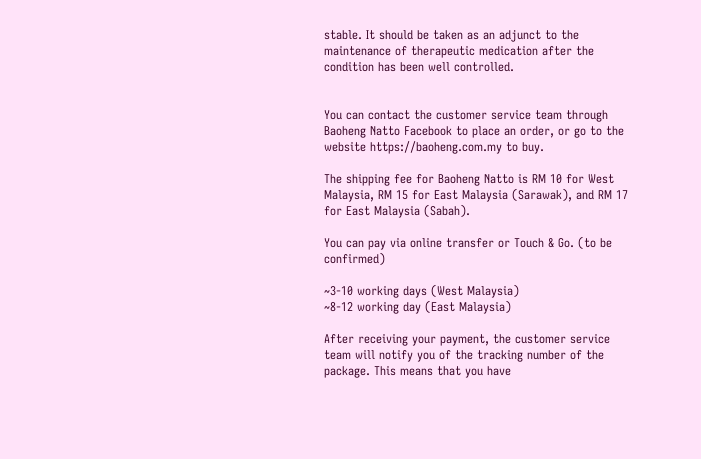stable. It should be taken as an adjunct to the maintenance of therapeutic medication after the condition has been well controlled.


You can contact the customer service team through Baoheng Natto Facebook to place an order, or go to the website https://baoheng.com.my to buy.

The shipping fee for Baoheng Natto is RM 10 for West Malaysia, RM 15 for East Malaysia (Sarawak), and RM 17 for East Malaysia (Sabah).

You can pay via online transfer or Touch & Go. (to be confirmed)

~3-10 working days (West Malaysia)
~8-12 working day (East Malaysia)

After receiving your payment, the customer service team will notify you of the tracking number of the package. This means that you have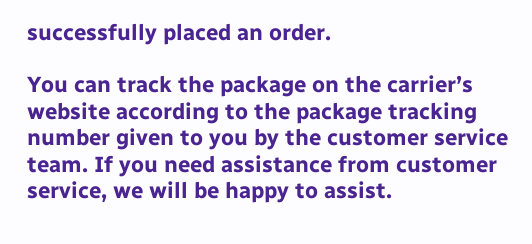successfully placed an order.

You can track the package on the carrier’s website according to the package tracking number given to you by the customer service team. If you need assistance from customer service, we will be happy to assist.